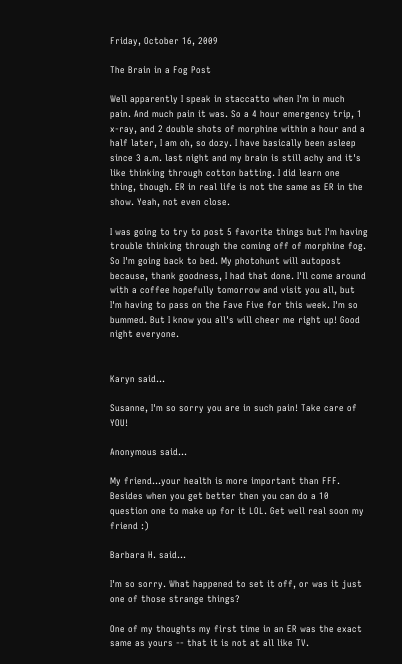Friday, October 16, 2009

The Brain in a Fog Post

Well apparently I speak in staccatto when I'm in much pain. And much pain it was. So a 4 hour emergency trip, 1 x-ray, and 2 double shots of morphine within a hour and a half later, I am oh, so dozy. I have basically been asleep since 3 a.m. last night and my brain is still achy and it's like thinking through cotton batting. I did learn one thing, though. ER in real life is not the same as ER in the show. Yeah, not even close.

I was going to try to post 5 favorite things but I'm having trouble thinking through the coming off of morphine fog. So I'm going back to bed. My photohunt will autopost because, thank goodness, I had that done. I'll come around with a coffee hopefully tomorrow and visit you all, but I'm having to pass on the Fave Five for this week. I'm so bummed. But I know you all's will cheer me right up! Good night everyone.


Karyn said...

Susanne, I'm so sorry you are in such pain! Take care of YOU!

Anonymous said...

My friend...your health is more important than FFF. Besides when you get better then you can do a 10 question one to make up for it LOL. Get well real soon my friend :)

Barbara H. said...

I'm so sorry. What happened to set it off, or was it just one of those strange things?

One of my thoughts my first time in an ER was the exact same as yours -- that it is not at all like TV.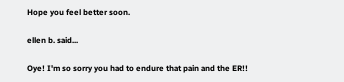Hope you feel better soon.

ellen b. said...

Oye! I'm so sorry you had to endure that pain and the ER!!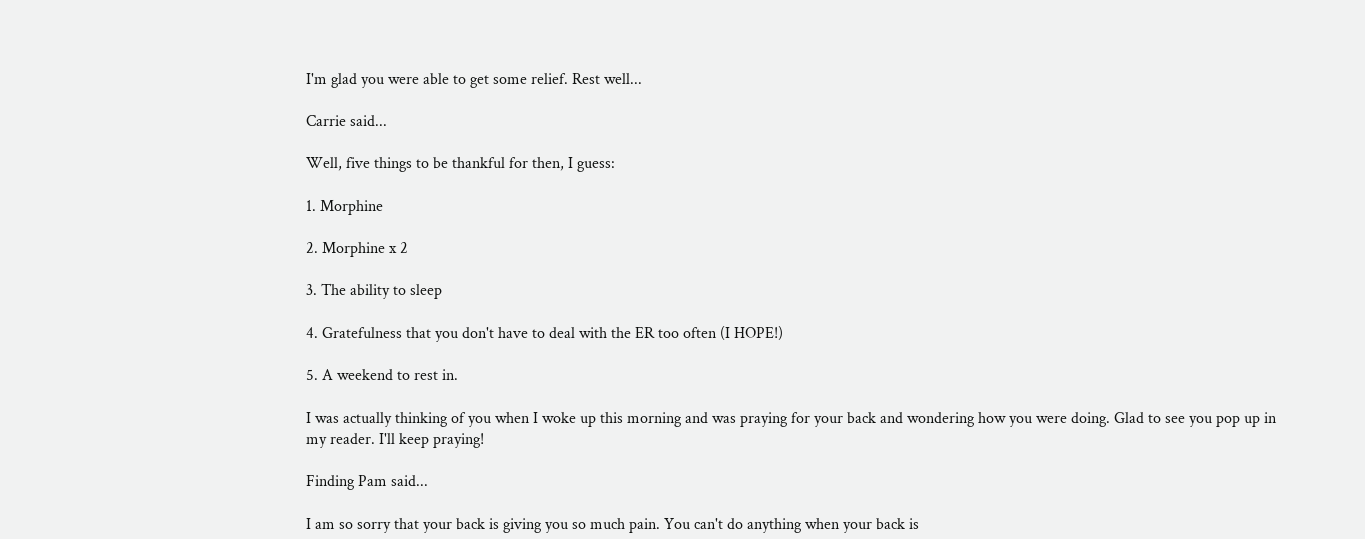I'm glad you were able to get some relief. Rest well...

Carrie said...

Well, five things to be thankful for then, I guess:

1. Morphine

2. Morphine x 2

3. The ability to sleep

4. Gratefulness that you don't have to deal with the ER too often (I HOPE!)

5. A weekend to rest in.

I was actually thinking of you when I woke up this morning and was praying for your back and wondering how you were doing. Glad to see you pop up in my reader. I'll keep praying!

Finding Pam said...

I am so sorry that your back is giving you so much pain. You can't do anything when your back is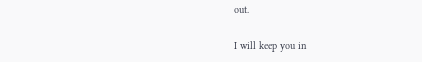out.

I will keep you in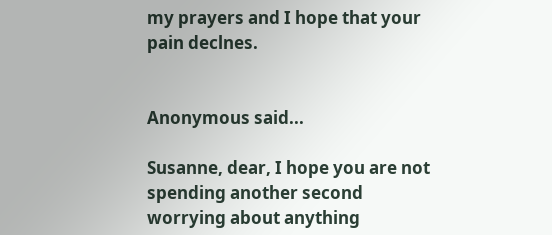my prayers and I hope that your pain declnes.


Anonymous said...

Susanne, dear, I hope you are not spending another second worrying about anything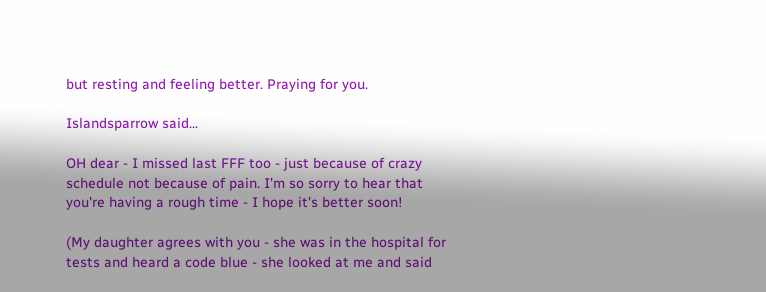but resting and feeling better. Praying for you.

Islandsparrow said...

OH dear - I missed last FFF too - just because of crazy schedule not because of pain. I'm so sorry to hear that you're having a rough time - I hope it's better soon!

(My daughter agrees with you - she was in the hospital for tests and heard a code blue - she looked at me and said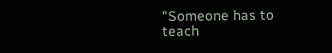"Someone has to teach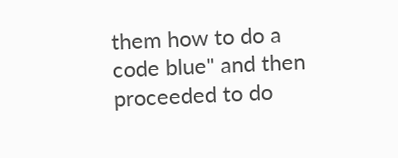them how to do a code blue" and then proceeded to do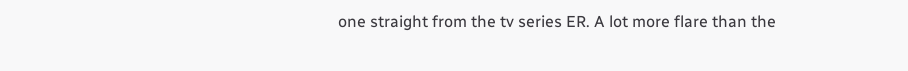one straight from the tv series ER. A lot more flare than the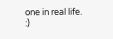one in real life. :)